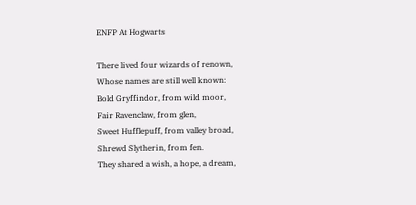ENFP At Hogwarts

There lived four wizards of renown,
Whose names are still well known:
Bold Gryffindor, from wild moor,
Fair Ravenclaw, from glen,
Sweet Hufflepuff, from valley broad,
Shrewd Slytherin, from fen.
They shared a wish, a hope, a dream,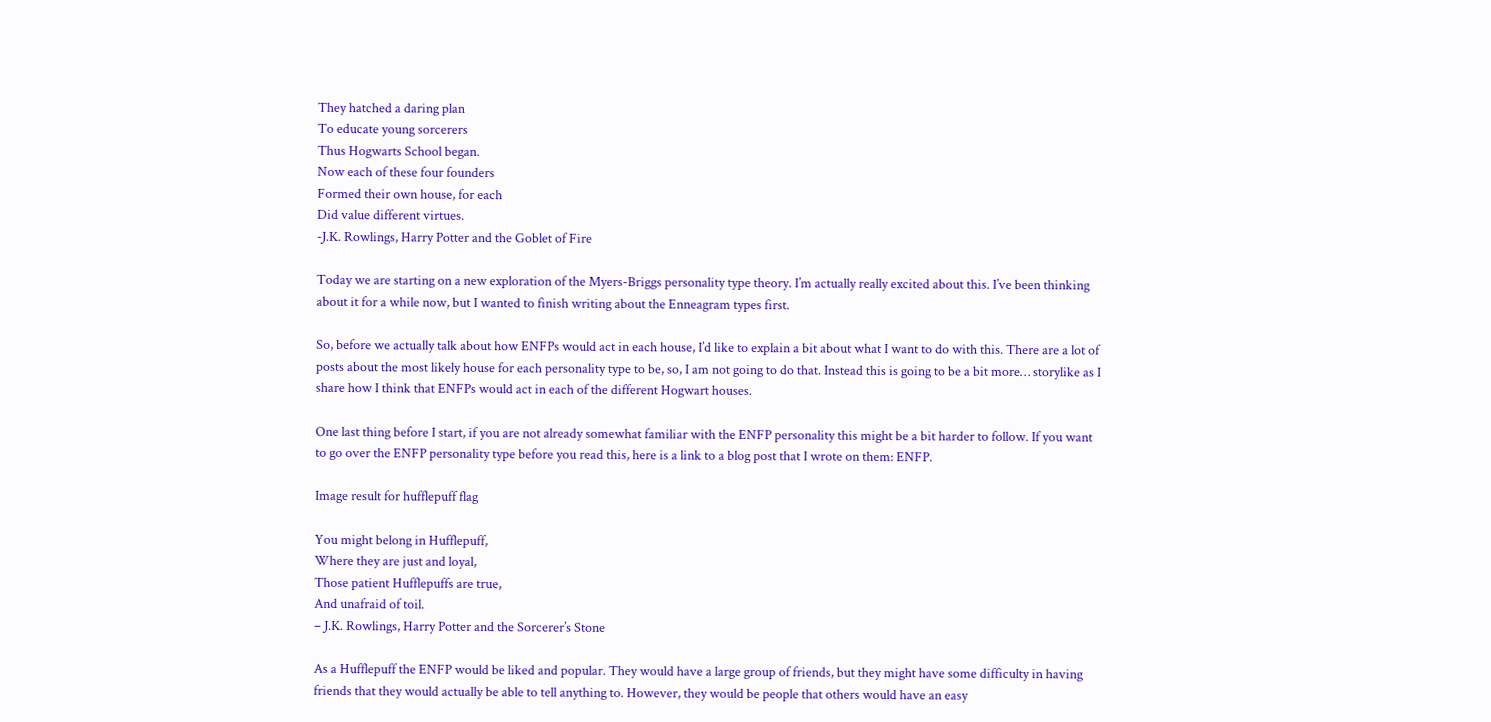They hatched a daring plan
To educate young sorcerers
Thus Hogwarts School began.
Now each of these four founders
Formed their own house, for each
Did value different virtues.
-J.K. Rowlings, Harry Potter and the Goblet of Fire

Today we are starting on a new exploration of the Myers-Briggs personality type theory. I’m actually really excited about this. I’ve been thinking about it for a while now, but I wanted to finish writing about the Enneagram types first.

So, before we actually talk about how ENFPs would act in each house, I’d like to explain a bit about what I want to do with this. There are a lot of posts about the most likely house for each personality type to be, so, I am not going to do that. Instead this is going to be a bit more… storylike as I share how I think that ENFPs would act in each of the different Hogwart houses.

One last thing before I start, if you are not already somewhat familiar with the ENFP personality this might be a bit harder to follow. If you want to go over the ENFP personality type before you read this, here is a link to a blog post that I wrote on them: ENFP.

Image result for hufflepuff flag

You might belong in Hufflepuff,
Where they are just and loyal,
Those patient Hufflepuffs are true,
And unafraid of toil.
– J.K. Rowlings, Harry Potter and the Sorcerer’s Stone

As a Hufflepuff the ENFP would be liked and popular. They would have a large group of friends, but they might have some difficulty in having friends that they would actually be able to tell anything to. However, they would be people that others would have an easy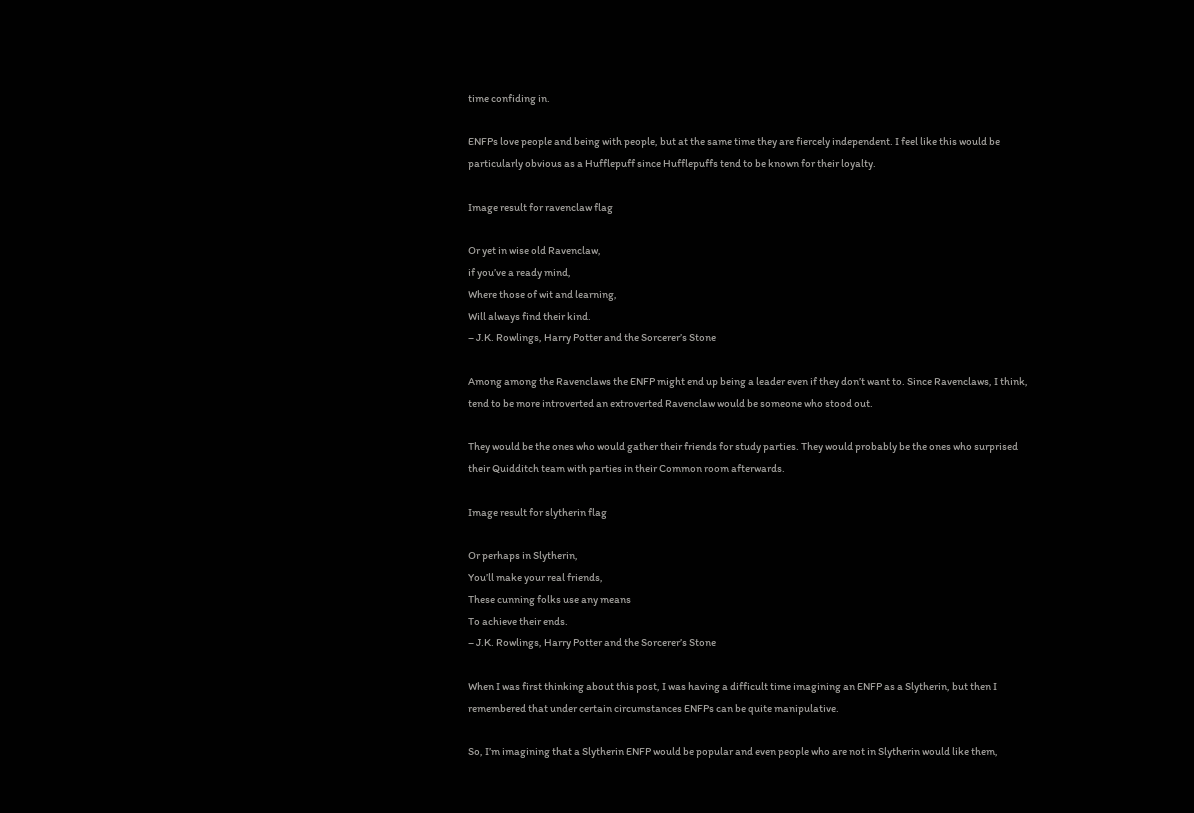time confiding in.

ENFPs love people and being with people, but at the same time they are fiercely independent. I feel like this would be particularly obvious as a Hufflepuff since Hufflepuffs tend to be known for their loyalty.

Image result for ravenclaw flag

Or yet in wise old Ravenclaw,
if you’ve a ready mind,
Where those of wit and learning,
Will always find their kind.
– J.K. Rowlings, Harry Potter and the Sorcerer’s Stone

Among among the Ravenclaws the ENFP might end up being a leader even if they don’t want to. Since Ravenclaws, I think, tend to be more introverted an extroverted Ravenclaw would be someone who stood out.

They would be the ones who would gather their friends for study parties. They would probably be the ones who surprised their Quidditch team with parties in their Common room afterwards.

Image result for slytherin flag

Or perhaps in Slytherin,
You’ll make your real friends,
These cunning folks use any means
To achieve their ends.
– J.K. Rowlings, Harry Potter and the Sorcerer’s Stone

When I was first thinking about this post, I was having a difficult time imagining an ENFP as a Slytherin, but then I remembered that under certain circumstances ENFPs can be quite manipulative.

So, I’m imagining that a Slytherin ENFP would be popular and even people who are not in Slytherin would like them,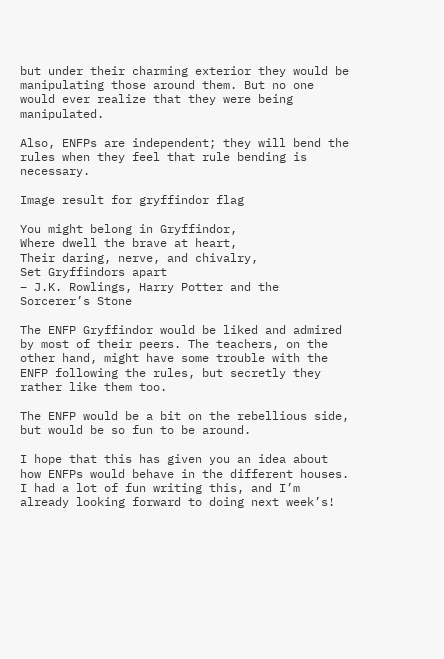but under their charming exterior they would be manipulating those around them. But no one would ever realize that they were being manipulated.

Also, ENFPs are independent; they will bend the rules when they feel that rule bending is necessary.

Image result for gryffindor flag

You might belong in Gryffindor,
Where dwell the brave at heart,
Their daring, nerve, and chivalry,
Set Gryffindors apart
– J.K. Rowlings, Harry Potter and the Sorcerer’s Stone

The ENFP Gryffindor would be liked and admired by most of their peers. The teachers, on the other hand, might have some trouble with the ENFP following the rules, but secretly they rather like them too.

The ENFP would be a bit on the rebellious side, but would be so fun to be around.

I hope that this has given you an idea about how ENFPs would behave in the different houses. I had a lot of fun writing this, and I’m already looking forward to doing next week’s!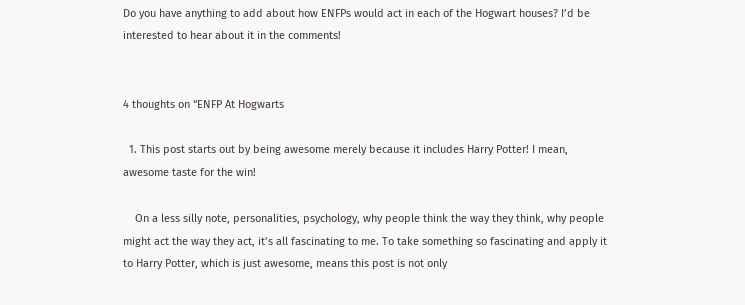Do you have anything to add about how ENFPs would act in each of the Hogwart houses? I’d be interested to hear about it in the comments!


4 thoughts on “ENFP At Hogwarts

  1. This post starts out by being awesome merely because it includes Harry Potter! I mean, awesome taste for the win!

    On a less silly note, personalities, psychology, why people think the way they think, why people might act the way they act, it’s all fascinating to me. To take something so fascinating and apply it to Harry Potter, which is just awesome, means this post is not only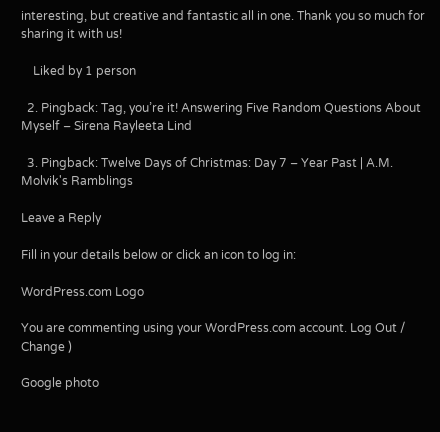interesting, but creative and fantastic all in one. Thank you so much for sharing it with us!

    Liked by 1 person

  2. Pingback: Tag, you’re it! Answering Five Random Questions About Myself – Sirena Rayleeta Lind

  3. Pingback: Twelve Days of Christmas: Day 7 – Year Past | A.M. Molvik's Ramblings

Leave a Reply

Fill in your details below or click an icon to log in:

WordPress.com Logo

You are commenting using your WordPress.com account. Log Out /  Change )

Google photo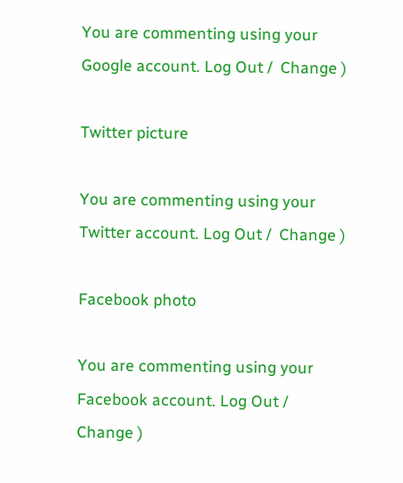You are commenting using your Google account. Log Out /  Change )

Twitter picture

You are commenting using your Twitter account. Log Out /  Change )

Facebook photo

You are commenting using your Facebook account. Log Out /  Change )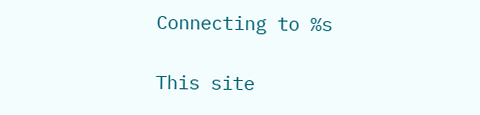Connecting to %s

This site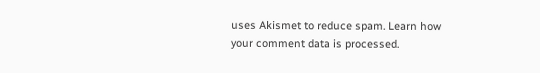uses Akismet to reduce spam. Learn how your comment data is processed.